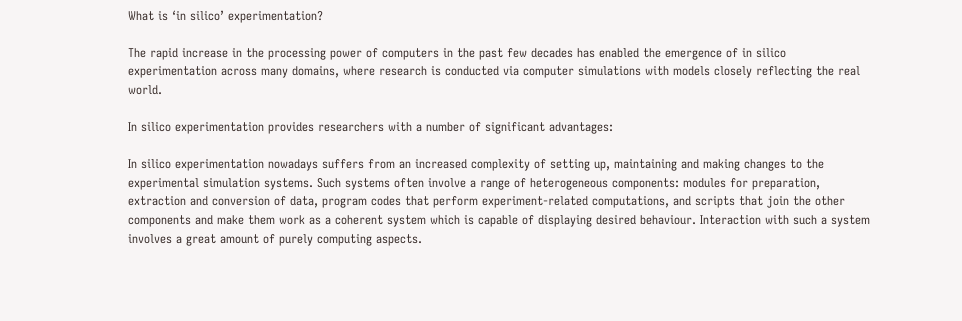What is ‘in silico’ experimentation?

The rapid increase in the processing power of computers in the past few decades has enabled the emergence of in silico experimentation across many domains, where research is conducted via computer simulations with models closely reflecting the real world.

In silico experimentation provides researchers with a number of significant advantages:

In silico experimentation nowadays suffers from an increased complexity of setting up, maintaining and making changes to the experimental simulation systems. Such systems often involve a range of heterogeneous components: modules for preparation, extraction and conversion of data, program codes that perform experiment-related computations, and scripts that join the other components and make them work as a coherent system which is capable of displaying desired behaviour. Interaction with such a system involves a great amount of purely computing aspects.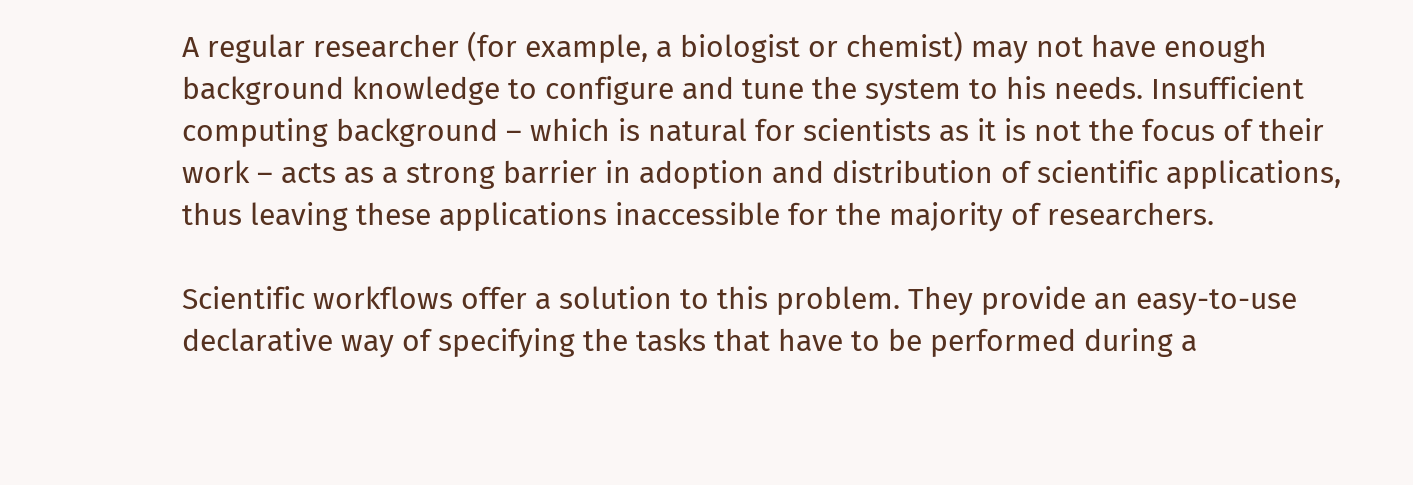A regular researcher (for example, a biologist or chemist) may not have enough background knowledge to configure and tune the system to his needs. Insufficient computing background – which is natural for scientists as it is not the focus of their work – acts as a strong barrier in adoption and distribution of scientific applications, thus leaving these applications inaccessible for the majority of researchers.

Scientific workflows offer a solution to this problem. They provide an easy-to-use declarative way of specifying the tasks that have to be performed during a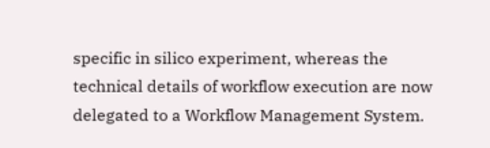specific in silico experiment, whereas the technical details of workflow execution are now delegated to a Workflow Management System.